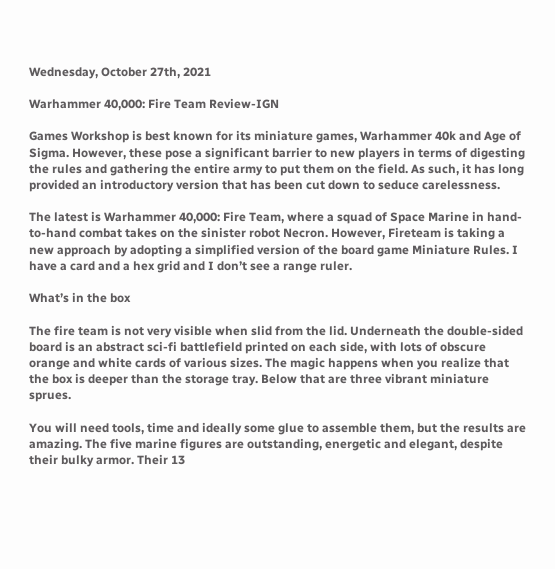Wednesday, October 27th, 2021

Warhammer 40,000: Fire Team Review-IGN

Games Workshop is best known for its miniature games, Warhammer 40k and Age of Sigma. However, these pose a significant barrier to new players in terms of digesting the rules and gathering the entire army to put them on the field. As such, it has long provided an introductory version that has been cut down to seduce carelessness.

The latest is Warhammer 40,000: Fire Team, where a squad of Space Marine in hand-to-hand combat takes on the sinister robot Necron. However, Fireteam is taking a new approach by adopting a simplified version of the board game Miniature Rules. I have a card and a hex grid and I don’t see a range ruler.

What’s in the box

The fire team is not very visible when slid from the lid. Underneath the double-sided board is an abstract sci-fi battlefield printed on each side, with lots of obscure orange and white cards of various sizes. The magic happens when you realize that the box is deeper than the storage tray. Below that are three vibrant miniature sprues.

You will need tools, time and ideally some glue to assemble them, but the results are amazing. The five marine figures are outstanding, energetic and elegant, despite their bulky armor. Their 13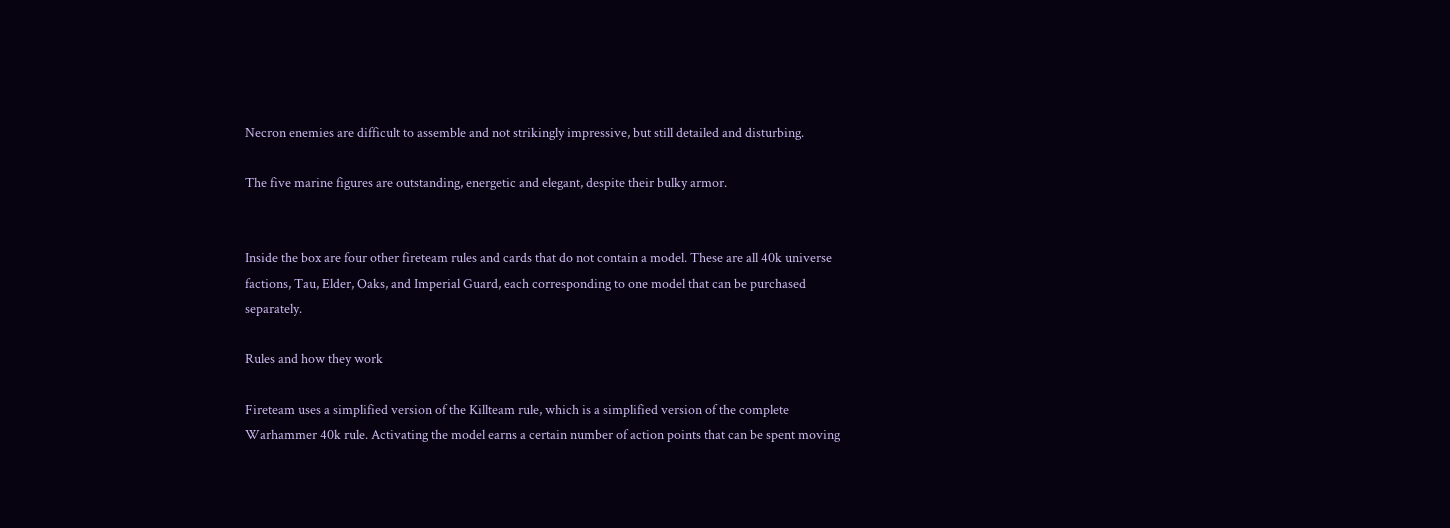Necron enemies are difficult to assemble and not strikingly impressive, but still detailed and disturbing.

The five marine figures are outstanding, energetic and elegant, despite their bulky armor.


Inside the box are four other fireteam rules and cards that do not contain a model. These are all 40k universe factions, Tau, Elder, Oaks, and Imperial Guard, each corresponding to one model that can be purchased separately.

Rules and how they work

Fireteam uses a simplified version of the Killteam rule, which is a simplified version of the complete Warhammer 40k rule. Activating the model earns a certain number of action points that can be spent moving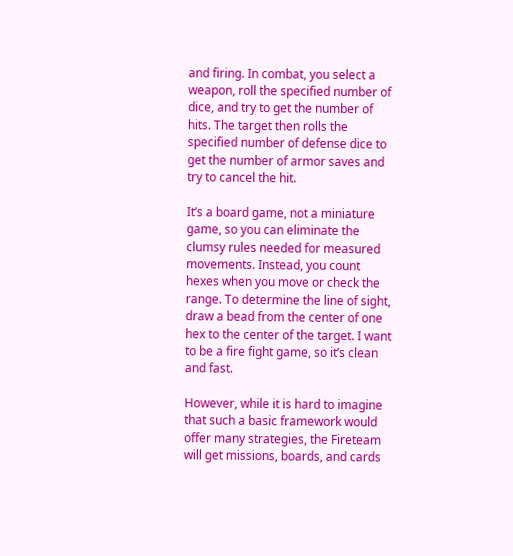and firing. In combat, you select a weapon, roll the specified number of dice, and try to get the number of hits. The target then rolls the specified number of defense dice to get the number of armor saves and try to cancel the hit.

It’s a board game, not a miniature game, so you can eliminate the clumsy rules needed for measured movements. Instead, you count hexes when you move or check the range. To determine the line of sight, draw a bead from the center of one hex to the center of the target. I want to be a fire fight game, so it’s clean and fast.

However, while it is hard to imagine that such a basic framework would offer many strategies, the Fireteam will get missions, boards, and cards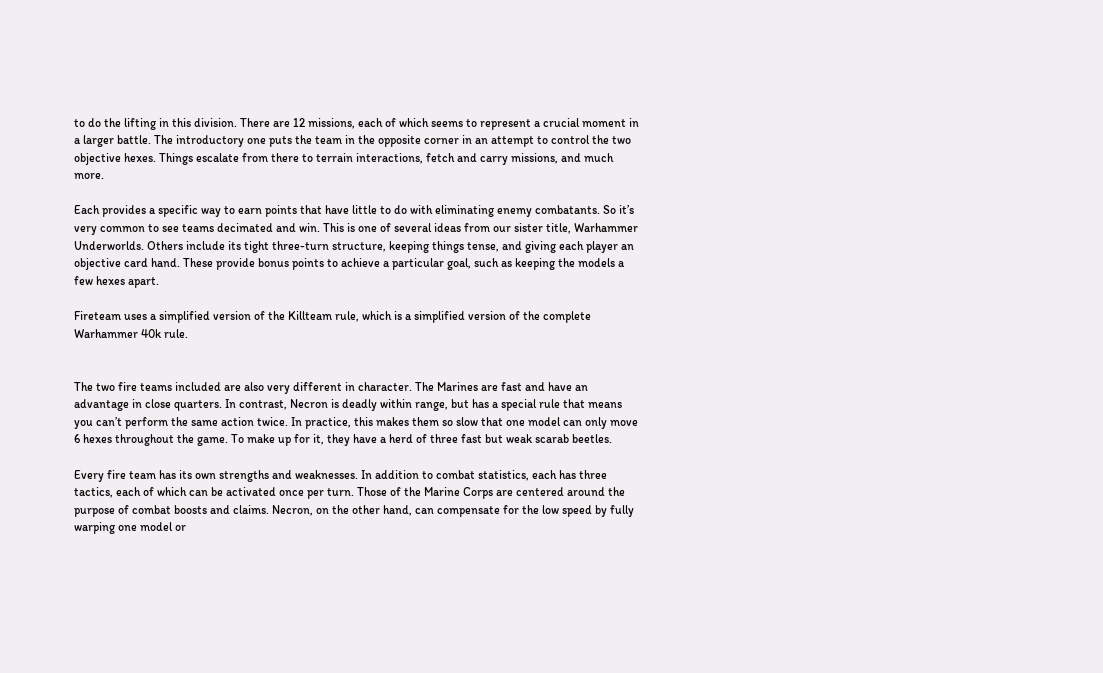to do the lifting in this division. There are 12 missions, each of which seems to represent a crucial moment in a larger battle. The introductory one puts the team in the opposite corner in an attempt to control the two objective hexes. Things escalate from there to terrain interactions, fetch and carry missions, and much more.

Each provides a specific way to earn points that have little to do with eliminating enemy combatants. So it’s very common to see teams decimated and win. This is one of several ideas from our sister title, Warhammer Underworlds. Others include its tight three-turn structure, keeping things tense, and giving each player an objective card hand. These provide bonus points to achieve a particular goal, such as keeping the models a few hexes apart.

Fireteam uses a simplified version of the Killteam rule, which is a simplified version of the complete Warhammer 40k rule.


The two fire teams included are also very different in character. The Marines are fast and have an advantage in close quarters. In contrast, Necron is deadly within range, but has a special rule that means you can’t perform the same action twice. In practice, this makes them so slow that one model can only move 6 hexes throughout the game. To make up for it, they have a herd of three fast but weak scarab beetles.

Every fire team has its own strengths and weaknesses. In addition to combat statistics, each has three tactics, each of which can be activated once per turn. Those of the Marine Corps are centered around the purpose of combat boosts and claims. Necron, on the other hand, can compensate for the low speed by fully warping one model or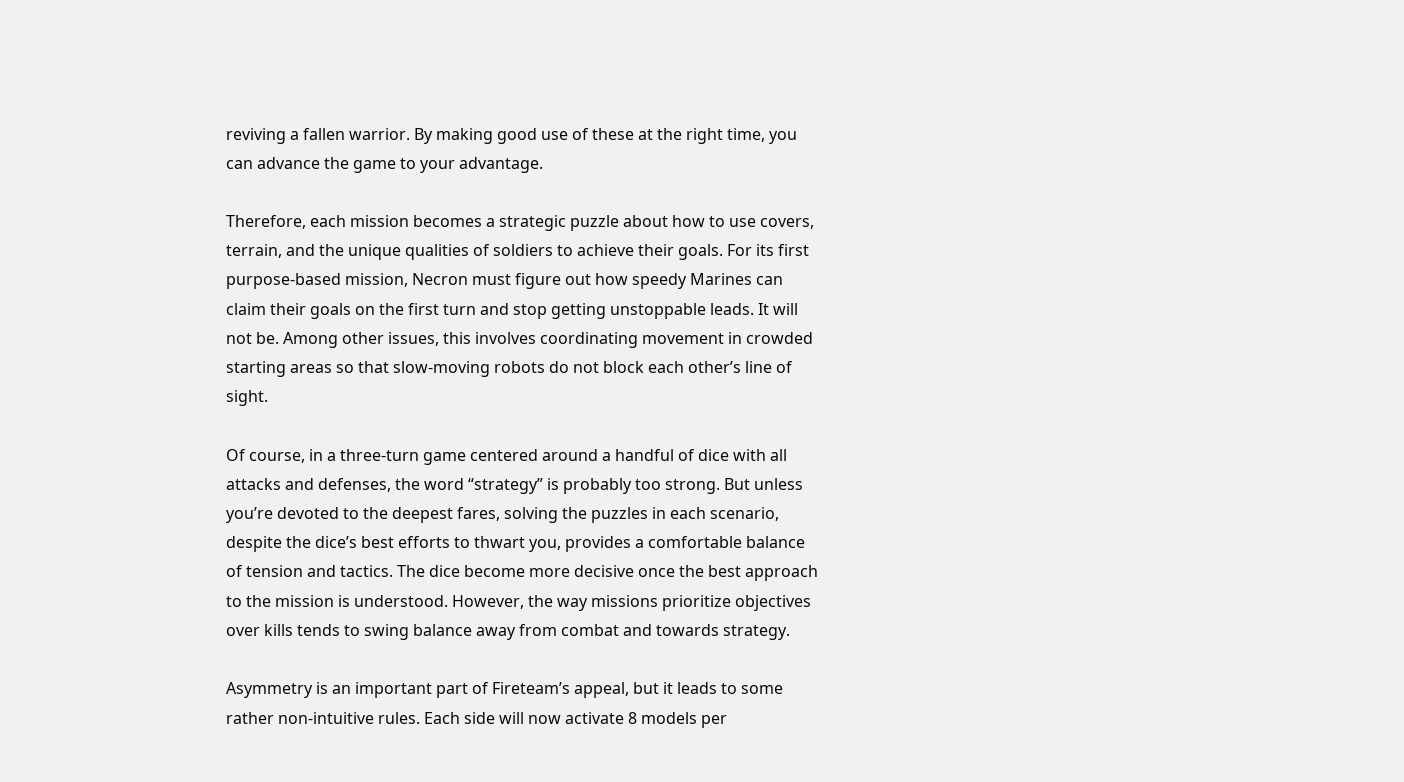reviving a fallen warrior. By making good use of these at the right time, you can advance the game to your advantage.

Therefore, each mission becomes a strategic puzzle about how to use covers, terrain, and the unique qualities of soldiers to achieve their goals. For its first purpose-based mission, Necron must figure out how speedy Marines can claim their goals on the first turn and stop getting unstoppable leads. It will not be. Among other issues, this involves coordinating movement in crowded starting areas so that slow-moving robots do not block each other’s line of sight.

Of course, in a three-turn game centered around a handful of dice with all attacks and defenses, the word “strategy” is probably too strong. But unless you’re devoted to the deepest fares, solving the puzzles in each scenario, despite the dice’s best efforts to thwart you, provides a comfortable balance of tension and tactics. The dice become more decisive once the best approach to the mission is understood. However, the way missions prioritize objectives over kills tends to swing balance away from combat and towards strategy.

Asymmetry is an important part of Fireteam’s appeal, but it leads to some rather non-intuitive rules. Each side will now activate 8 models per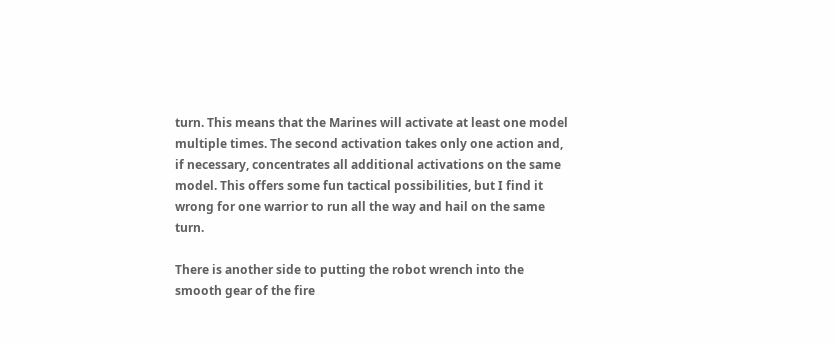turn. This means that the Marines will activate at least one model multiple times. The second activation takes only one action and, if necessary, concentrates all additional activations on the same model. This offers some fun tactical possibilities, but I find it wrong for one warrior to run all the way and hail on the same turn.

There is another side to putting the robot wrench into the smooth gear of the fire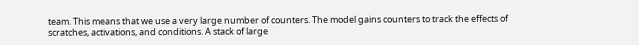team. This means that we use a very large number of counters. The model gains counters to track the effects of scratches, activations, and conditions. A stack of large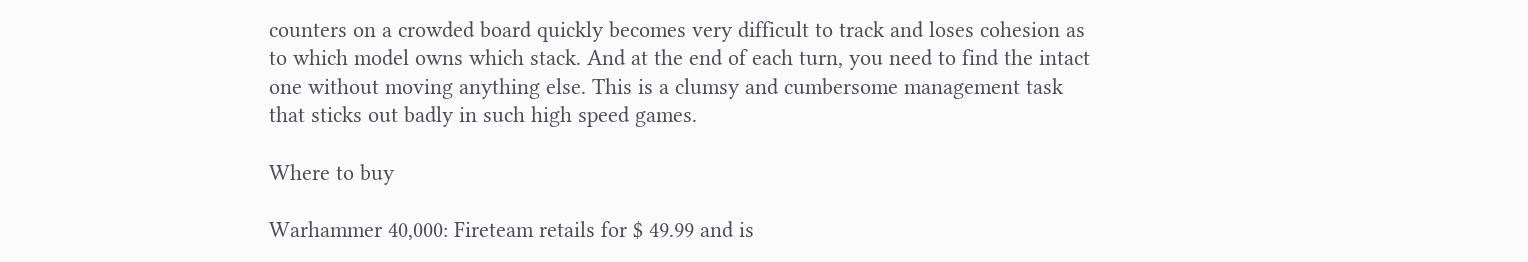counters on a crowded board quickly becomes very difficult to track and loses cohesion as to which model owns which stack. And at the end of each turn, you need to find the intact one without moving anything else. This is a clumsy and cumbersome management task that sticks out badly in such high speed games.

Where to buy

Warhammer 40,000: Fireteam retails for $ 49.99 and is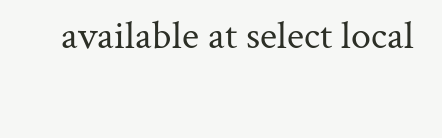available at select local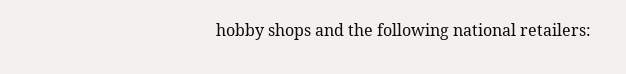hobby shops and the following national retailers: